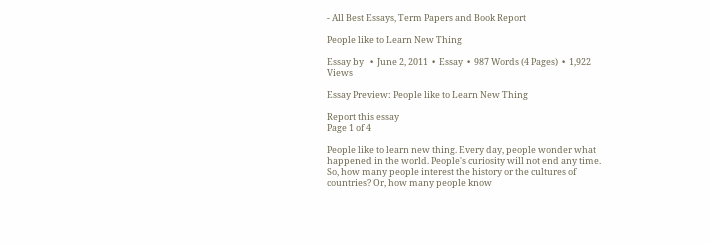- All Best Essays, Term Papers and Book Report

People like to Learn New Thing

Essay by   •  June 2, 2011  •  Essay  •  987 Words (4 Pages)  •  1,922 Views

Essay Preview: People like to Learn New Thing

Report this essay
Page 1 of 4

People like to learn new thing. Every day, people wonder what happened in the world. People's curiosity will not end any time. So, how many people interest the history or the cultures of countries? Or, how many people know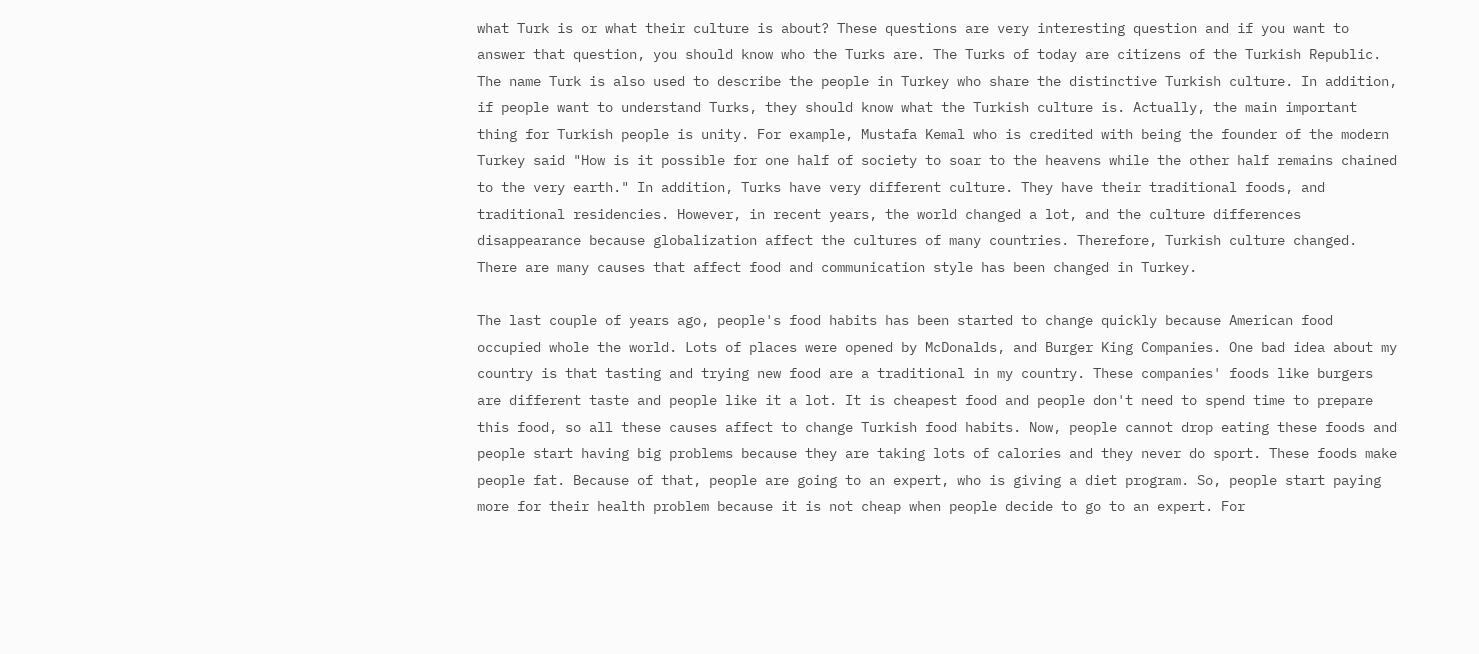what Turk is or what their culture is about? These questions are very interesting question and if you want to answer that question, you should know who the Turks are. The Turks of today are citizens of the Turkish Republic. The name Turk is also used to describe the people in Turkey who share the distinctive Turkish culture. In addition, if people want to understand Turks, they should know what the Turkish culture is. Actually, the main important thing for Turkish people is unity. For example, Mustafa Kemal who is credited with being the founder of the modern Turkey said "How is it possible for one half of society to soar to the heavens while the other half remains chained to the very earth." In addition, Turks have very different culture. They have their traditional foods, and traditional residencies. However, in recent years, the world changed a lot, and the culture differences disappearance because globalization affect the cultures of many countries. Therefore, Turkish culture changed. There are many causes that affect food and communication style has been changed in Turkey.

The last couple of years ago, people's food habits has been started to change quickly because American food occupied whole the world. Lots of places were opened by McDonalds, and Burger King Companies. One bad idea about my country is that tasting and trying new food are a traditional in my country. These companies' foods like burgers are different taste and people like it a lot. It is cheapest food and people don't need to spend time to prepare this food, so all these causes affect to change Turkish food habits. Now, people cannot drop eating these foods and people start having big problems because they are taking lots of calories and they never do sport. These foods make people fat. Because of that, people are going to an expert, who is giving a diet program. So, people start paying more for their health problem because it is not cheap when people decide to go to an expert. For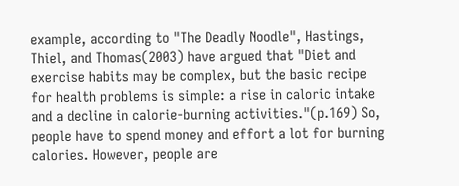example, according to "The Deadly Noodle", Hastings, Thiel, and Thomas(2003) have argued that "Diet and exercise habits may be complex, but the basic recipe for health problems is simple: a rise in caloric intake and a decline in calorie-burning activities."(p.169) So, people have to spend money and effort a lot for burning calories. However, people are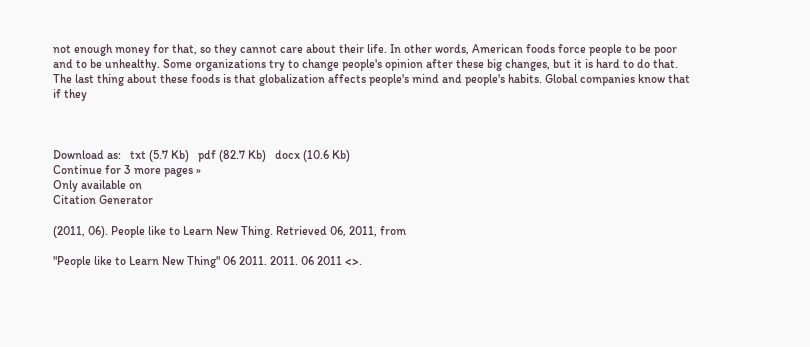not enough money for that, so they cannot care about their life. In other words, American foods force people to be poor and to be unhealthy. Some organizations try to change people's opinion after these big changes, but it is hard to do that. The last thing about these foods is that globalization affects people's mind and people's habits. Global companies know that if they



Download as:   txt (5.7 Kb)   pdf (82.7 Kb)   docx (10.6 Kb)
Continue for 3 more pages »
Only available on
Citation Generator

(2011, 06). People like to Learn New Thing. Retrieved 06, 2011, from

"People like to Learn New Thing" 06 2011. 2011. 06 2011 <>.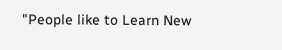"People like to Learn New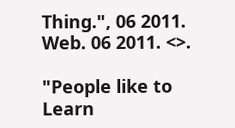Thing.", 06 2011. Web. 06 2011. <>.

"People like to Learn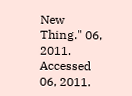New Thing." 06, 2011. Accessed 06, 2011.